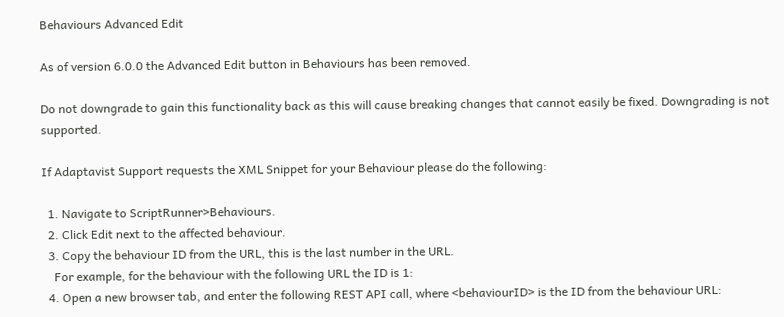Behaviours Advanced Edit

As of version 6.0.0 the Advanced Edit button in Behaviours has been removed.

Do not downgrade to gain this functionality back as this will cause breaking changes that cannot easily be fixed. Downgrading is not supported.

If Adaptavist Support requests the XML Snippet for your Behaviour please do the following:

  1. Navigate to ScriptRunner>Behaviours.
  2. Click Edit next to the affected behaviour.
  3. Copy the behaviour ID from the URL, this is the last number in the URL.
    For example, for the behaviour with the following URL the ID is 1:
  4. Open a new browser tab, and enter the following REST API call, where <behaviourID> is the ID from the behaviour URL: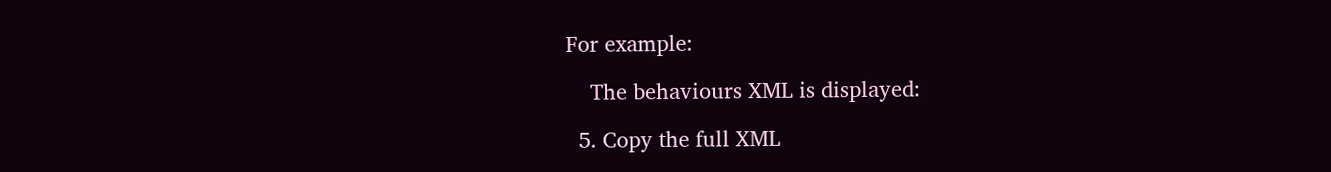For example:

    The behaviours XML is displayed:

  5. Copy the full XML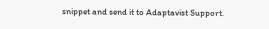snippet and send it to Adaptavist Support.